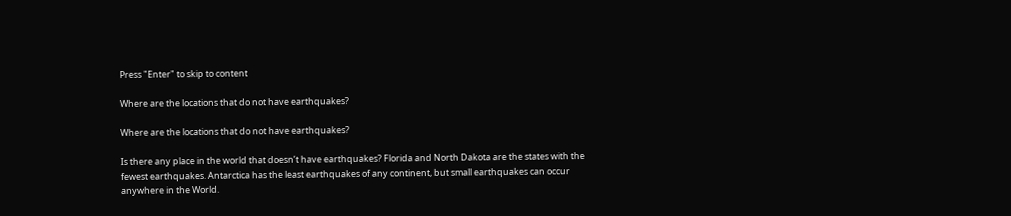Press "Enter" to skip to content

Where are the locations that do not have earthquakes?

Where are the locations that do not have earthquakes?

Is there any place in the world that doesn’t have earthquakes? Florida and North Dakota are the states with the fewest earthquakes. Antarctica has the least earthquakes of any continent, but small earthquakes can occur anywhere in the World.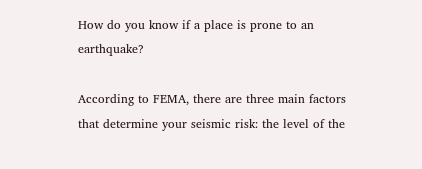How do you know if a place is prone to an earthquake?

According to FEMA, there are three main factors that determine your seismic risk: the level of the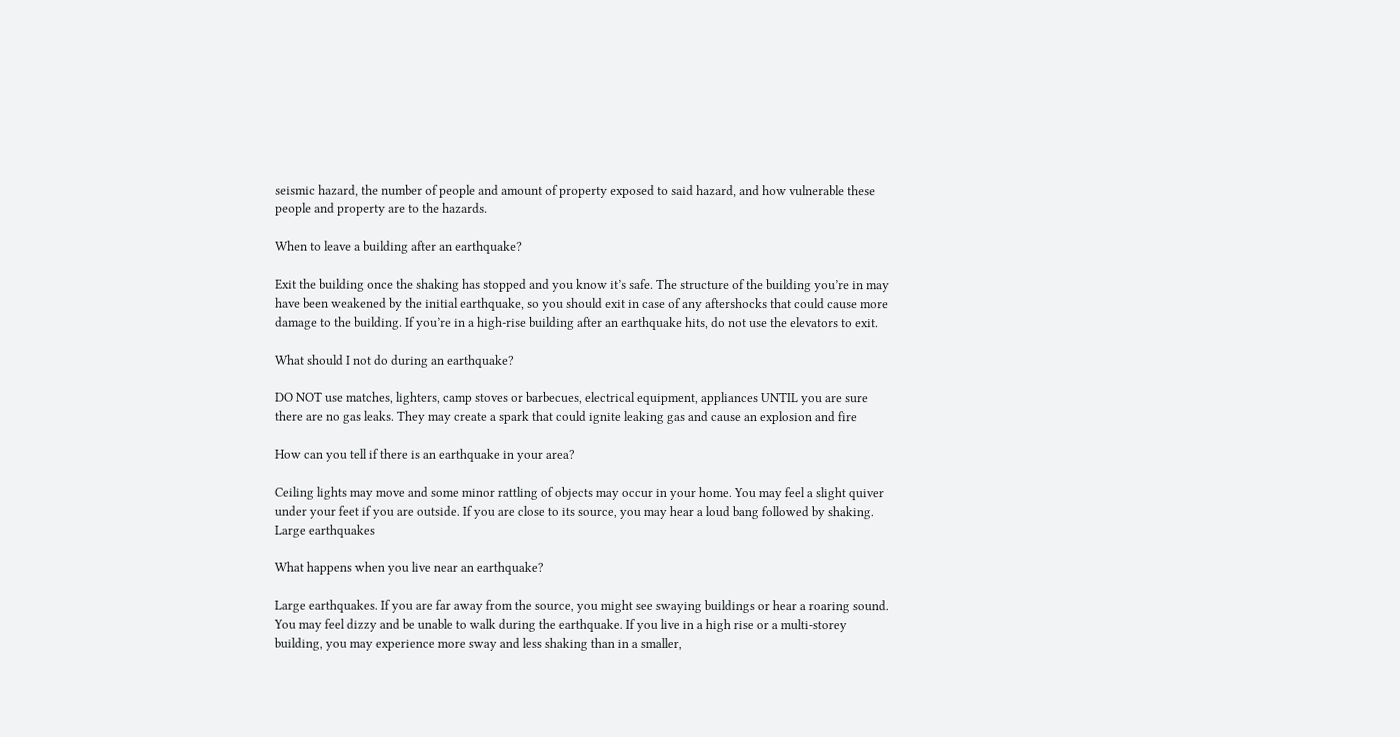seismic hazard, the number of people and amount of property exposed to said hazard, and how vulnerable these people and property are to the hazards.

When to leave a building after an earthquake?

Exit the building once the shaking has stopped and you know it’s safe. The structure of the building you’re in may have been weakened by the initial earthquake, so you should exit in case of any aftershocks that could cause more damage to the building. If you’re in a high-rise building after an earthquake hits, do not use the elevators to exit.

What should I not do during an earthquake?

DO NOT use matches, lighters, camp stoves or barbecues, electrical equipment, appliances UNTIL you are sure there are no gas leaks. They may create a spark that could ignite leaking gas and cause an explosion and fire

How can you tell if there is an earthquake in your area?

Ceiling lights may move and some minor rattling of objects may occur in your home. You may feel a slight quiver under your feet if you are outside. If you are close to its source, you may hear a loud bang followed by shaking. Large earthquakes

What happens when you live near an earthquake?

Large earthquakes. If you are far away from the source, you might see swaying buildings or hear a roaring sound. You may feel dizzy and be unable to walk during the earthquake. If you live in a high rise or a multi-storey building, you may experience more sway and less shaking than in a smaller,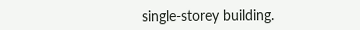single-storey building.